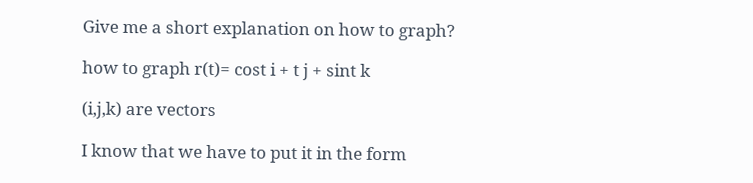Give me a short explanation on how to graph?

how to graph r(t)= cost i + t j + sint k

(i,j,k) are vectors

I know that we have to put it in the form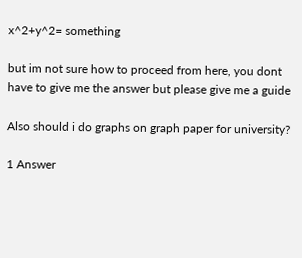x^2+y^2= something

but im not sure how to proceed from here, you dont have to give me the answer but please give me a guide

Also should i do graphs on graph paper for university?

1 Answer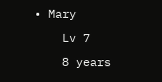• Mary
    Lv 7
    8 years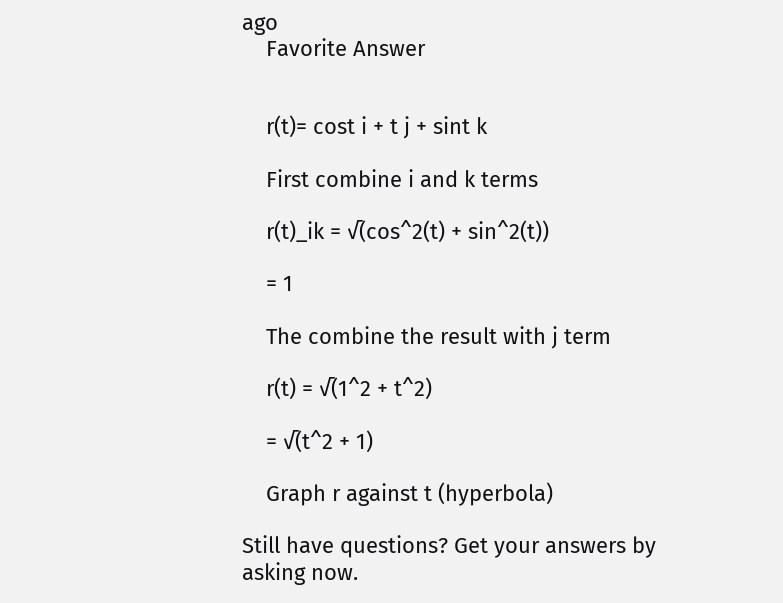ago
    Favorite Answer


    r(t)= cost i + t j + sint k

    First combine i and k terms

    r(t)_ik = √(cos^2(t) + sin^2(t))

    = 1

    The combine the result with j term

    r(t) = √(1^2 + t^2)

    = √(t^2 + 1)

    Graph r against t (hyperbola)

Still have questions? Get your answers by asking now.